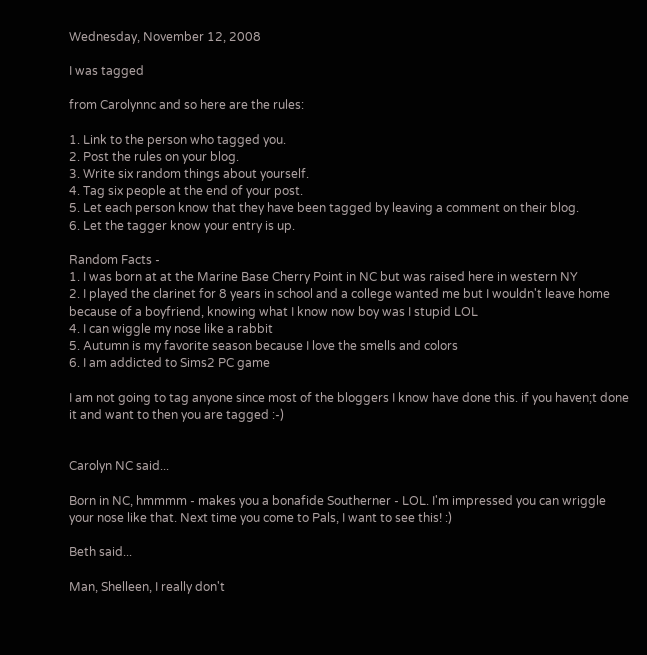Wednesday, November 12, 2008

I was tagged

from Carolynnc and so here are the rules:

1. Link to the person who tagged you.
2. Post the rules on your blog.
3. Write six random things about yourself.
4. Tag six people at the end of your post.
5. Let each person know that they have been tagged by leaving a comment on their blog.
6. Let the tagger know your entry is up.

Random Facts -
1. I was born at at the Marine Base Cherry Point in NC but was raised here in western NY
2. I played the clarinet for 8 years in school and a college wanted me but I wouldn't leave home because of a boyfriend, knowing what I know now boy was I stupid LOL
4. I can wiggle my nose like a rabbit
5. Autumn is my favorite season because I love the smells and colors
6. I am addicted to Sims2 PC game

I am not going to tag anyone since most of the bloggers I know have done this. if you haven;t done it and want to then you are tagged :-)


Carolyn NC said...

Born in NC, hmmmm - makes you a bonafide Southerner - LOL. I'm impressed you can wriggle your nose like that. Next time you come to Pals, I want to see this! :)

Beth said...

Man, Shelleen, I really don't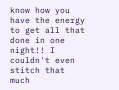know how you have the energy to get all that done in one night!! I couldn't even stitch that much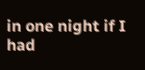in one night if I had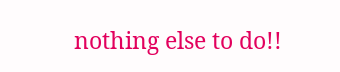nothing else to do!!